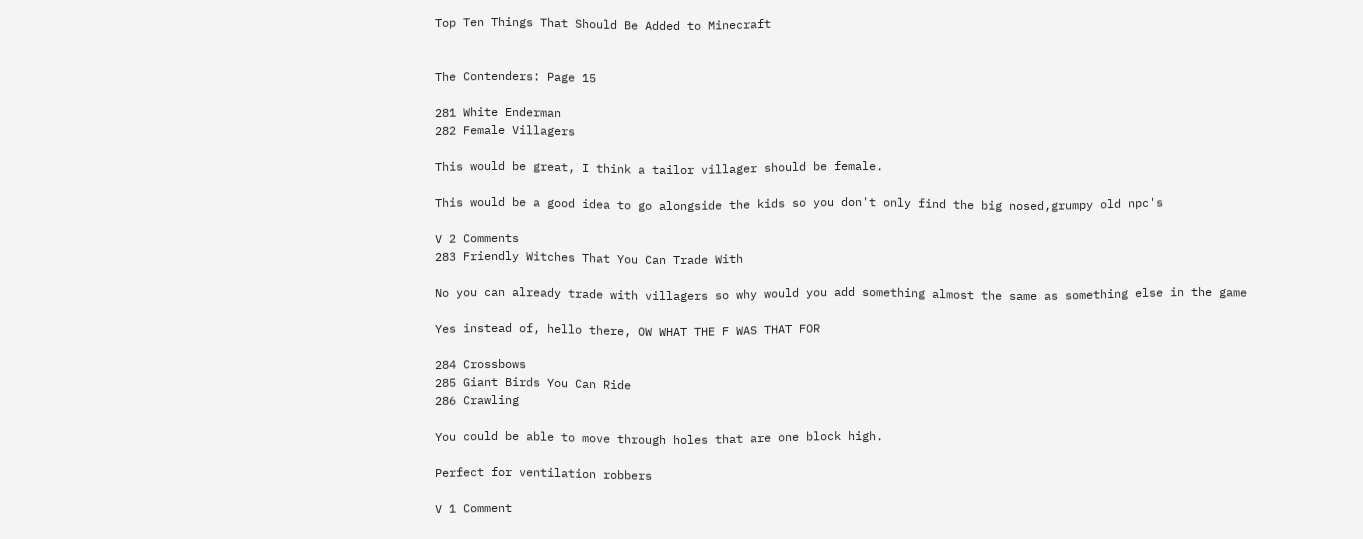Top Ten Things That Should Be Added to Minecraft


The Contenders: Page 15

281 White Enderman
282 Female Villagers

This would be great, I think a tailor villager should be female.

This would be a good idea to go alongside the kids so you don't only find the big nosed,grumpy old npc's

V 2 Comments
283 Friendly Witches That You Can Trade With

No you can already trade with villagers so why would you add something almost the same as something else in the game

Yes instead of, hello there, OW WHAT THE F WAS THAT FOR

284 Crossbows
285 Giant Birds You Can Ride
286 Crawling

You could be able to move through holes that are one block high.

Perfect for ventilation robbers

V 1 Comment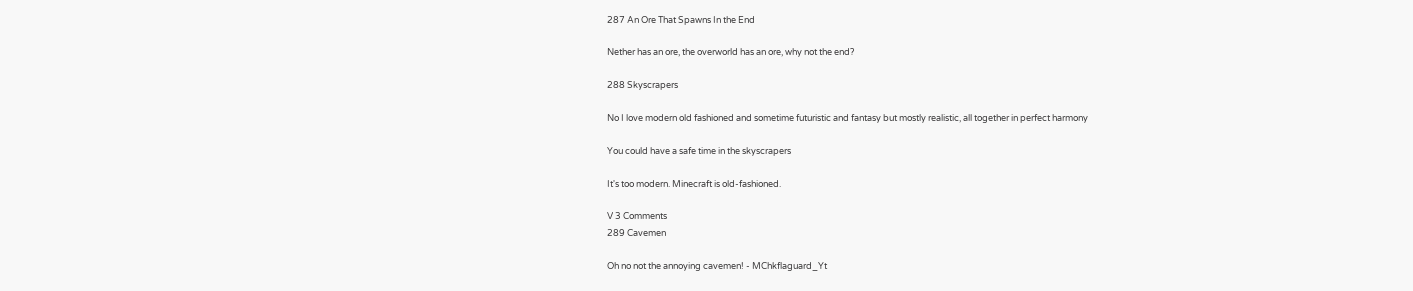287 An Ore That Spawns In the End

Nether has an ore, the overworld has an ore, why not the end?

288 Skyscrapers

No I love modern old fashioned and sometime futuristic and fantasy but mostly realistic, all together in perfect harmony

You could have a safe time in the skyscrapers

It's too modern. Minecraft is old-fashioned.

V 3 Comments
289 Cavemen

Oh no not the annoying cavemen! - MChkflaguard_Yt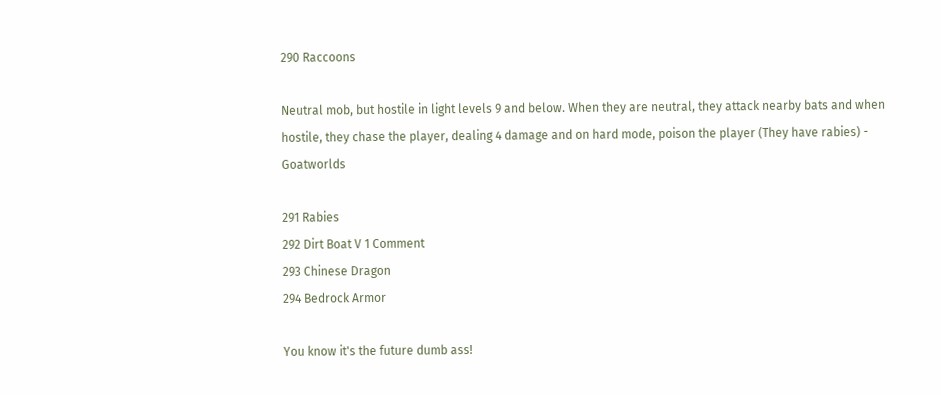290 Raccoons

Neutral mob, but hostile in light levels 9 and below. When they are neutral, they attack nearby bats and when hostile, they chase the player, dealing 4 damage and on hard mode, poison the player (They have rabies) - Goatworlds

291 Rabies
292 Dirt Boat V 1 Comment
293 Chinese Dragon
294 Bedrock Armor

You know it's the future dumb ass!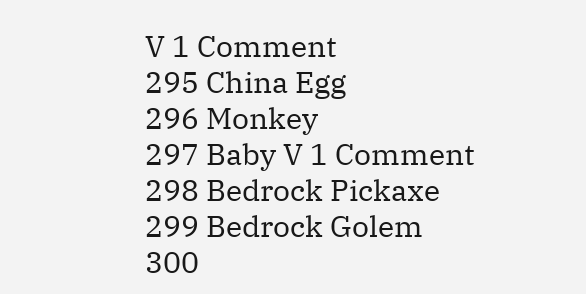V 1 Comment
295 China Egg
296 Monkey
297 Baby V 1 Comment
298 Bedrock Pickaxe
299 Bedrock Golem
300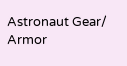Astronaut Gear/ Armor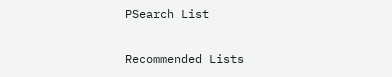PSearch List

Recommended Lists